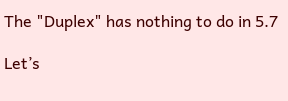The "Duplex" has nothing to do in 5.7

Let’s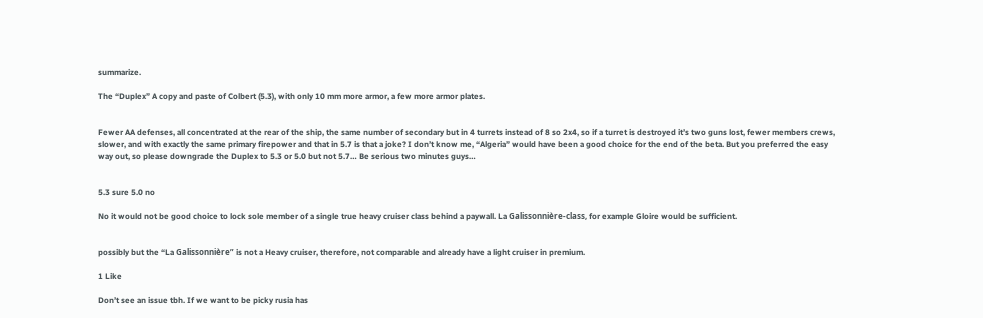summarize.

The “Duplex” A copy and paste of Colbert (5.3), with only 10 mm more armor, a few more armor plates.


Fewer AA defenses, all concentrated at the rear of the ship, the same number of secondary but in 4 turrets instead of 8 so 2x4, so if a turret is destroyed it’s two guns lost, fewer members crews, slower, and with exactly the same primary firepower and that in 5.7 is that a joke? I don’t know me, “Algeria” would have been a good choice for the end of the beta. But you preferred the easy way out, so please downgrade the Duplex to 5.3 or 5.0 but not 5.7… Be serious two minutes guys…


5.3 sure 5.0 no

No it would not be good choice to lock sole member of a single true heavy cruiser class behind a paywall. La Galissonnière-class, for example Gloire would be sufficient.


possibly but the “La Galissonnière” is not a Heavy cruiser, therefore, not comparable and already have a light cruiser in premium.

1 Like

Don’t see an issue tbh. If we want to be picky rusia has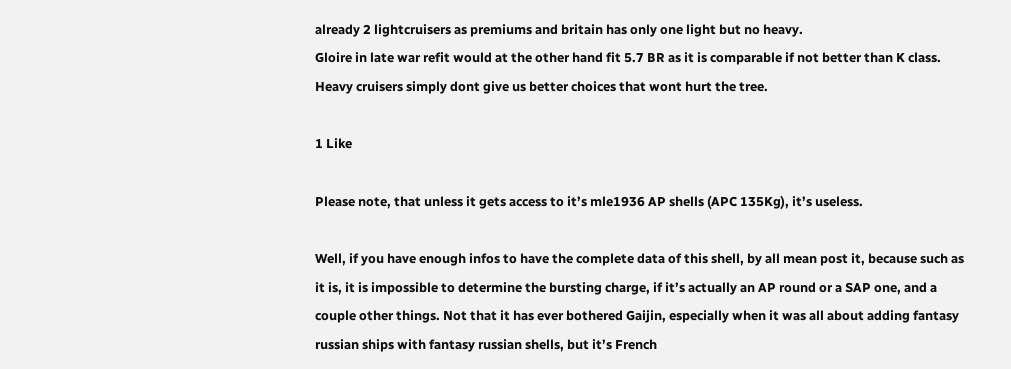already 2 lightcruisers as premiums and britain has only one light but no heavy.
Gloire in late war refit would at the other hand fit 5.7 BR as it is comparable if not better than K class. Heavy cruisers simply dont give us better choices that wont hurt the tree.

1 Like

Please note, that unless it gets access to it’s mle1936 AP shells (APC 135Kg), it’s useless.

Well, if you have enough infos to have the complete data of this shell, by all mean post it, because such as it is, it is impossible to determine the bursting charge, if it’s actually an AP round or a SAP one, and a couple other things. Not that it has ever bothered Gaijin, especially when it was all about adding fantasy russian ships with fantasy russian shells, but it’s French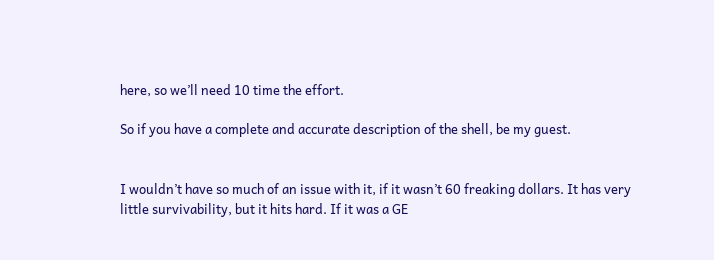here, so we’ll need 10 time the effort.

So if you have a complete and accurate description of the shell, be my guest.


I wouldn’t have so much of an issue with it, if it wasn’t 60 freaking dollars. It has very little survivability, but it hits hard. If it was a GE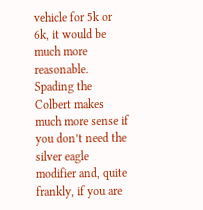vehicle for 5k or 6k, it would be much more reasonable. Spading the Colbert makes much more sense if you don’t need the silver eagle modifier and, quite frankly, if you are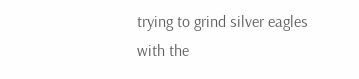trying to grind silver eagles with the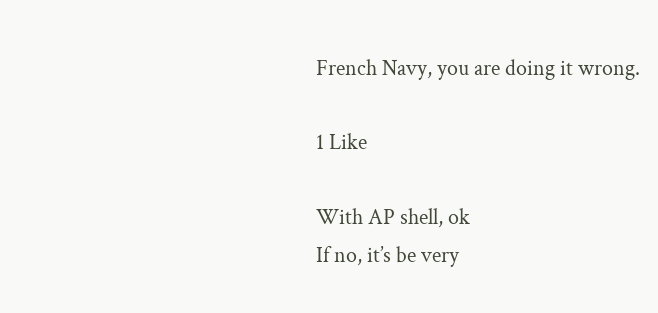French Navy, you are doing it wrong.

1 Like

With AP shell, ok
If no, it’s be very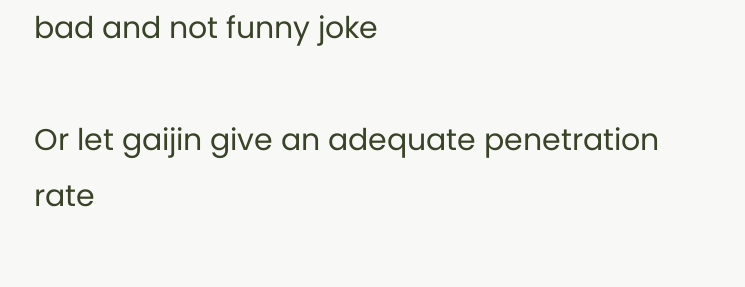bad and not funny joke

Or let gaijin give an adequate penetration rate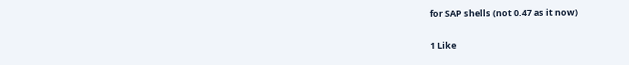for SAP shells (not 0.47 as it now)

1 Like